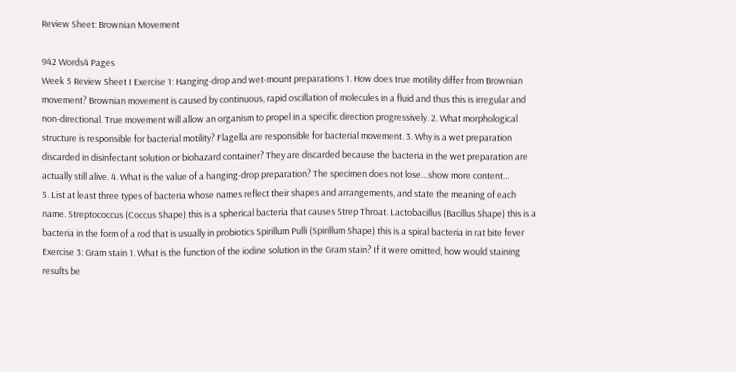Review Sheet: Brownian Movement

942 Words4 Pages
Week 5 Review Sheet I Exercise 1: Hanging-drop and wet-mount preparations 1. How does true motility differ from Brownian movement? Brownian movement is caused by continuous, rapid oscillation of molecules in a fluid and thus this is irregular and non-directional. True movement will allow an organism to propel in a specific direction progressively. 2. What morphological structure is responsible for bacterial motility? Flagella are responsible for bacterial movement. 3. Why is a wet preparation discarded in disinfectant solution or biohazard container? They are discarded because the bacteria in the wet preparation are actually still alive. 4. What is the value of a hanging-drop preparation? The specimen does not lose…show more content…
5. List at least three types of bacteria whose names reflect their shapes and arrangements, and state the meaning of each name. Streptococcus (Coccus Shape) this is a spherical bacteria that causes Strep Throat. Lactobacillus (Bacillus Shape) this is a bacteria in the form of a rod that is usually in probiotics Spirillum Pulli (Spirillum Shape) this is a spiral bacteria in rat bite fever Exercise 3: Gram stain 1. What is the function of the iodine solution in the Gram stain? If it were omitted, how would staining results be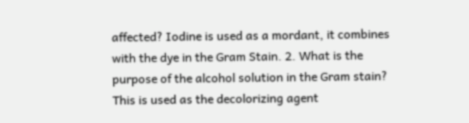affected? Iodine is used as a mordant, it combines with the dye in the Gram Stain. 2. What is the purpose of the alcohol solution in the Gram stain? This is used as the decolorizing agent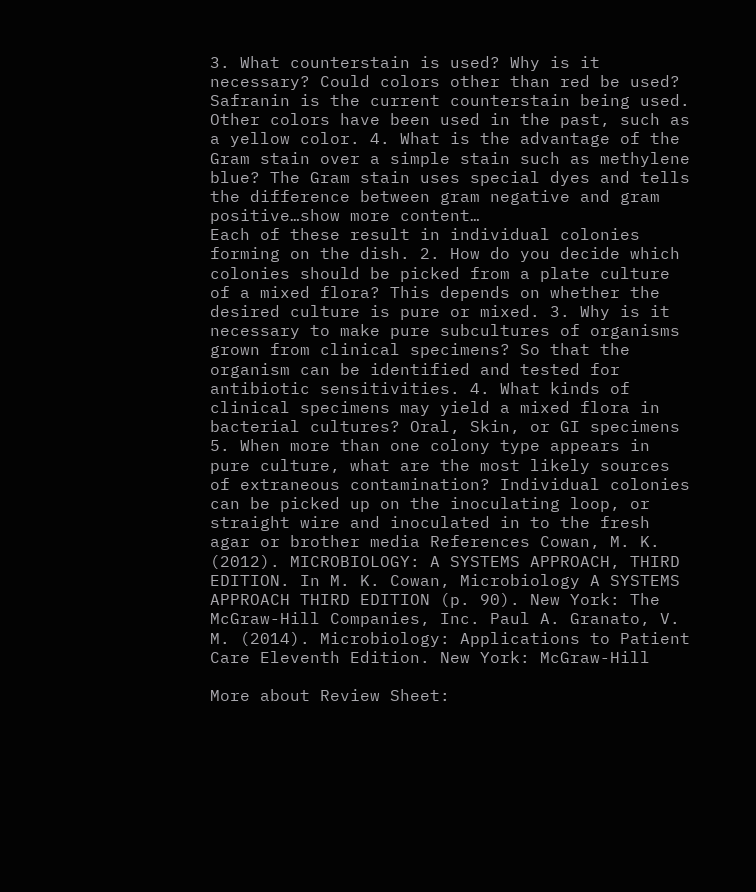3. What counterstain is used? Why is it necessary? Could colors other than red be used? Safranin is the current counterstain being used. Other colors have been used in the past, such as a yellow color. 4. What is the advantage of the Gram stain over a simple stain such as methylene blue? The Gram stain uses special dyes and tells the difference between gram negative and gram positive…show more content…
Each of these result in individual colonies forming on the dish. 2. How do you decide which colonies should be picked from a plate culture of a mixed flora? This depends on whether the desired culture is pure or mixed. 3. Why is it necessary to make pure subcultures of organisms grown from clinical specimens? So that the organism can be identified and tested for antibiotic sensitivities. 4. What kinds of clinical specimens may yield a mixed flora in bacterial cultures? Oral, Skin, or GI specimens 5. When more than one colony type appears in pure culture, what are the most likely sources of extraneous contamination? Individual colonies can be picked up on the inoculating loop, or straight wire and inoculated in to the fresh agar or brother media References Cowan, M. K. (2012). MICROBIOLOGY: A SYSTEMS APPROACH, THIRD EDITION. In M. K. Cowan, Microbiology A SYSTEMS APPROACH THIRD EDITION (p. 90). New York: The McGraw-Hill Companies, Inc. Paul A. Granato, V. M. (2014). Microbiology: Applications to Patient Care Eleventh Edition. New York: McGraw-Hill

More about Review Sheet: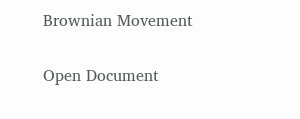Brownian Movement

Open Document